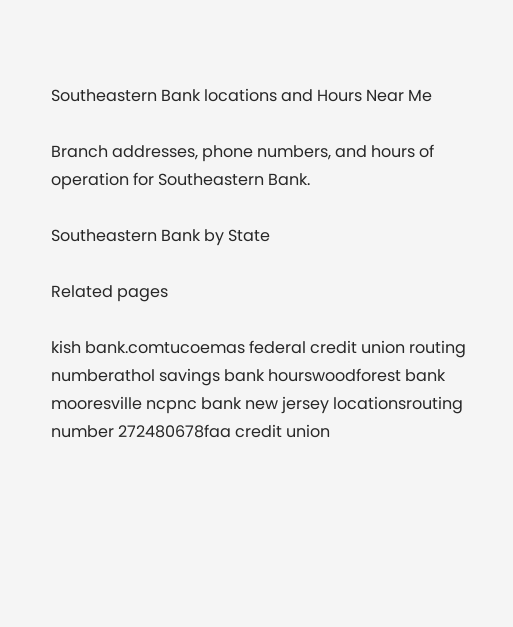Southeastern Bank locations and Hours Near Me

Branch addresses, phone numbers, and hours of operation for Southeastern Bank.

Southeastern Bank by State

Related pages

kish bank.comtucoemas federal credit union routing numberathol savings bank hourswoodforest bank mooresville ncpnc bank new jersey locationsrouting number 272480678faa credit union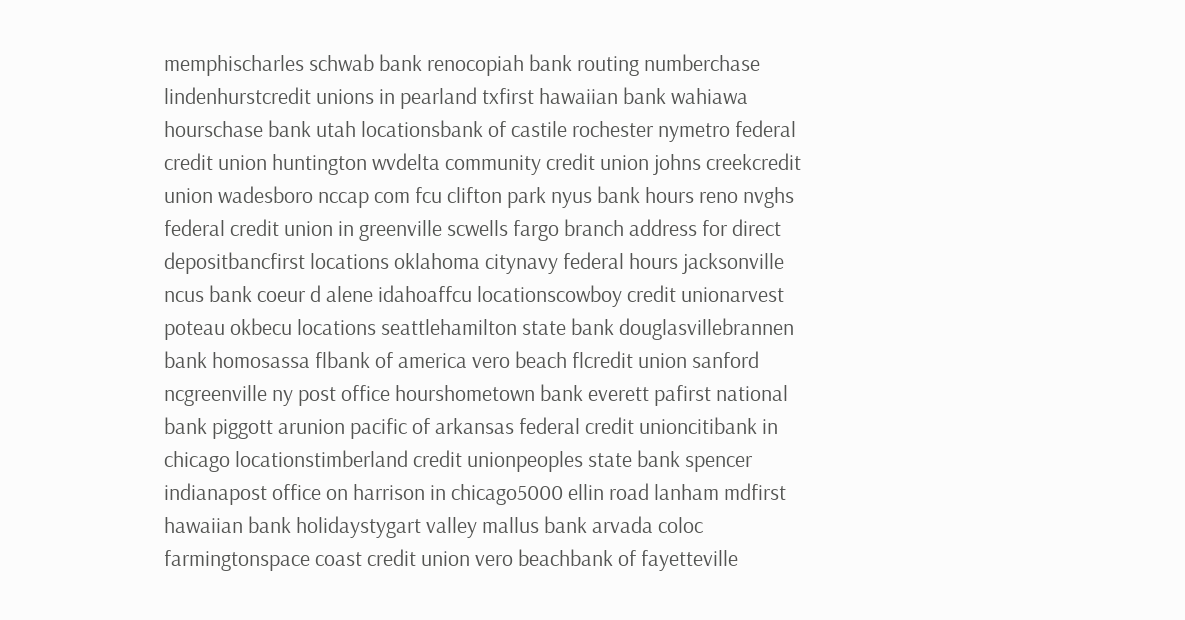memphischarles schwab bank renocopiah bank routing numberchase lindenhurstcredit unions in pearland txfirst hawaiian bank wahiawa hourschase bank utah locationsbank of castile rochester nymetro federal credit union huntington wvdelta community credit union johns creekcredit union wadesboro nccap com fcu clifton park nyus bank hours reno nvghs federal credit union in greenville scwells fargo branch address for direct depositbancfirst locations oklahoma citynavy federal hours jacksonville ncus bank coeur d alene idahoaffcu locationscowboy credit unionarvest poteau okbecu locations seattlehamilton state bank douglasvillebrannen bank homosassa flbank of america vero beach flcredit union sanford ncgreenville ny post office hourshometown bank everett pafirst national bank piggott arunion pacific of arkansas federal credit unioncitibank in chicago locationstimberland credit unionpeoples state bank spencer indianapost office on harrison in chicago5000 ellin road lanham mdfirst hawaiian bank holidaystygart valley mallus bank arvada coloc farmingtonspace coast credit union vero beachbank of fayetteville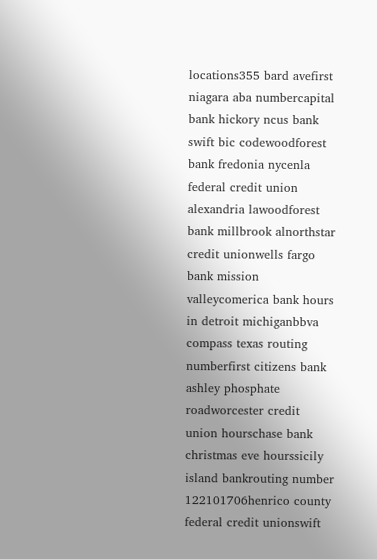locations355 bard avefirst niagara aba numbercapital bank hickory ncus bank swift bic codewoodforest bank fredonia nycenla federal credit union alexandria lawoodforest bank millbrook alnorthstar credit unionwells fargo bank mission valleycomerica bank hours in detroit michiganbbva compass texas routing numberfirst citizens bank ashley phosphate roadworcester credit union hourschase bank christmas eve hourssicily island bankrouting number 122101706henrico county federal credit unionswift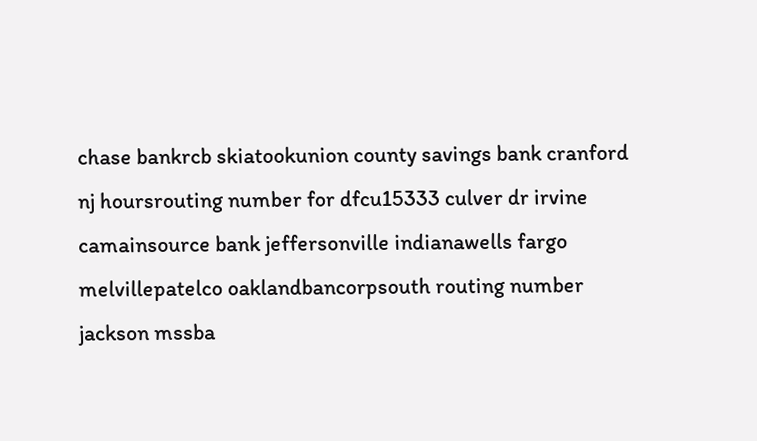chase bankrcb skiatookunion county savings bank cranford nj hoursrouting number for dfcu15333 culver dr irvine camainsource bank jeffersonville indianawells fargo melvillepatelco oaklandbancorpsouth routing number jackson mssba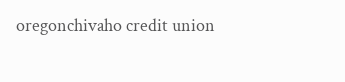oregonchivaho credit union